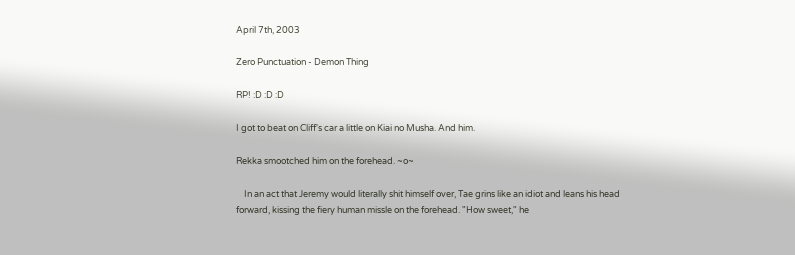April 7th, 2003

Zero Punctuation - Demon Thing

RP! :D :D :D

I got to beat on Cliff's car a little on Kiai no Musha. And him.

Rekka smootched him on the forehead. ~o~

    In an act that Jeremy would literally shit himself over, Tae grins like an idiot and leans his head forward, kissing the fiery human missle on the forehead. "How sweet," he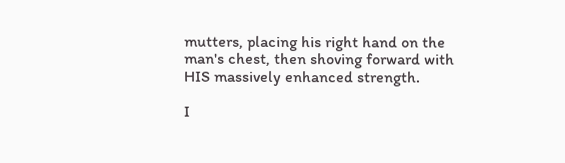mutters, placing his right hand on the man's chest, then shoving forward with HIS massively enhanced strength.

I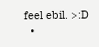feel ebil. >:D
  •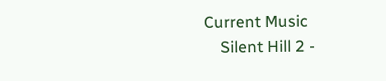Current Music
    Silent Hill 2 -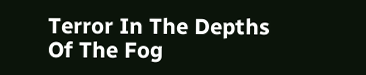Terror In The Depths Of The Fog